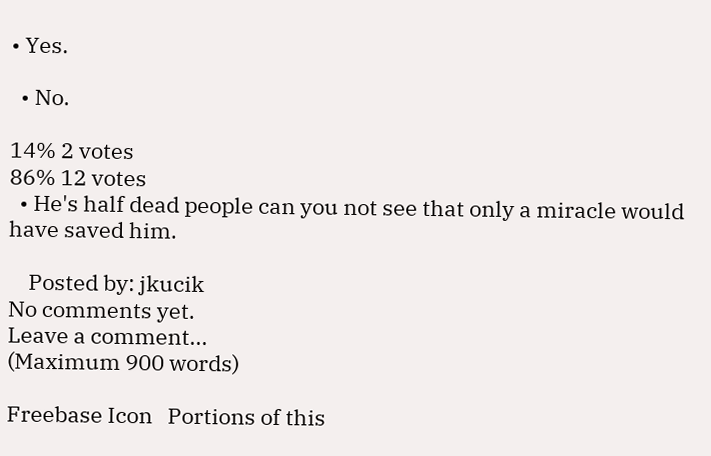• Yes.

  • No.

14% 2 votes
86% 12 votes
  • He's half dead people can you not see that only a miracle would have saved him.

    Posted by: jkucik
No comments yet.
Leave a comment...
(Maximum 900 words)

Freebase Icon   Portions of this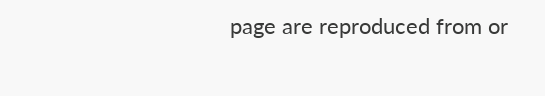page are reproduced from or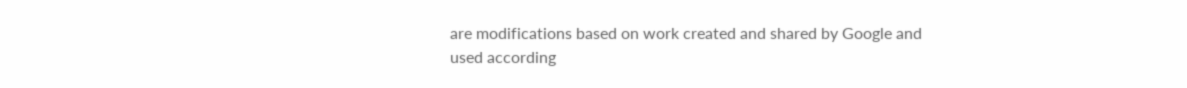are modifications based on work created and shared by Google and used according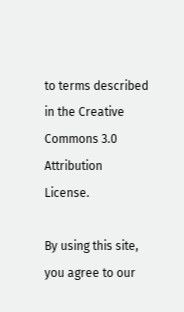to terms described in the Creative Commons 3.0 Attribution License.

By using this site, you agree to our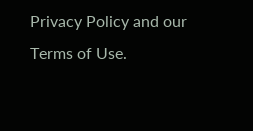Privacy Policy and our Terms of Use.